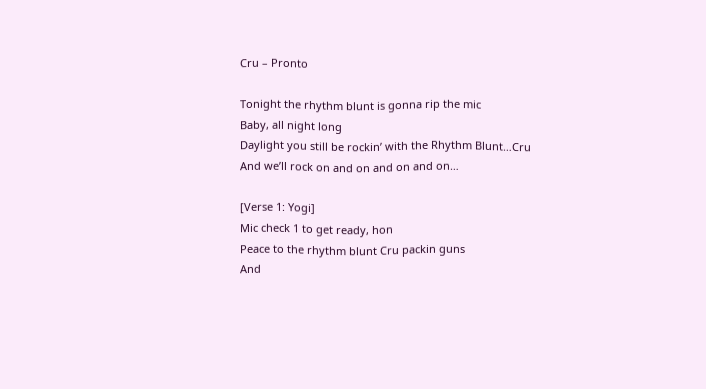Cru – Pronto

Tonight the rhythm blunt is gonna rip the mic
Baby, all night long
Daylight you still be rockin’ with the Rhythm Blunt…Cru
And we’ll rock on and on and on and on…

[Verse 1: Yogi]
Mic check 1 to get ready, hon
Peace to the rhythm blunt Cru packin guns
And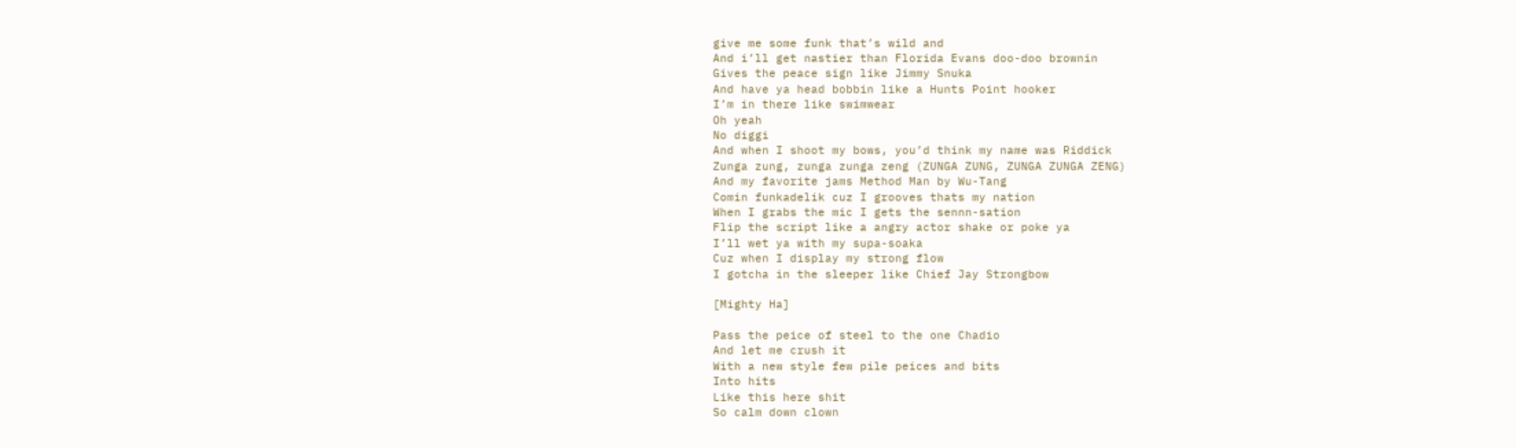give me some funk that’s wild and
And i’ll get nastier than Florida Evans doo-doo brownin
Gives the peace sign like Jimmy Snuka
And have ya head bobbin like a Hunts Point hooker
I’m in there like swimwear
Oh yeah
No diggi
And when I shoot my bows, you’d think my name was Riddick
Zunga zung, zunga zunga zeng (ZUNGA ZUNG, ZUNGA ZUNGA ZENG)
And my favorite jams Method Man by Wu-Tang
Comin funkadelik cuz I grooves thats my nation
When I grabs the mic I gets the sennn-sation
Flip the script like a angry actor shake or poke ya
I’ll wet ya with my supa-soaka
Cuz when I display my strong flow
I gotcha in the sleeper like Chief Jay Strongbow

[Mighty Ha]

Pass the peice of steel to the one Chadio
And let me crush it
With a new style few pile peices and bits
Into hits
Like this here shit
So calm down clown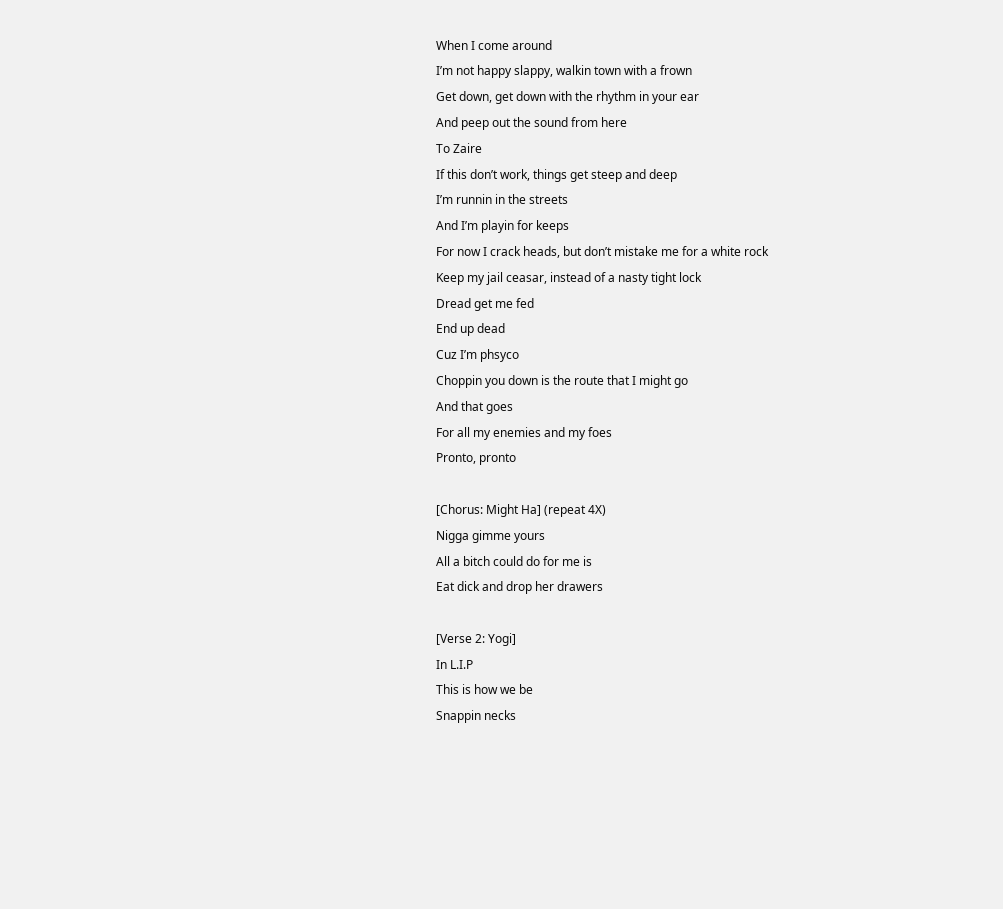When I come around
I’m not happy slappy, walkin town with a frown
Get down, get down with the rhythm in your ear
And peep out the sound from here
To Zaire
If this don’t work, things get steep and deep
I’m runnin in the streets
And I’m playin for keeps
For now I crack heads, but don’t mistake me for a white rock
Keep my jail ceasar, instead of a nasty tight lock
Dread get me fed
End up dead
Cuz I’m phsyco
Choppin you down is the route that I might go
And that goes
For all my enemies and my foes
Pronto, pronto

[Chorus: Might Ha] (repeat 4X)
Nigga gimme yours
All a bitch could do for me is
Eat dick and drop her drawers

[Verse 2: Yogi]
In L.I.P
This is how we be
Snappin necks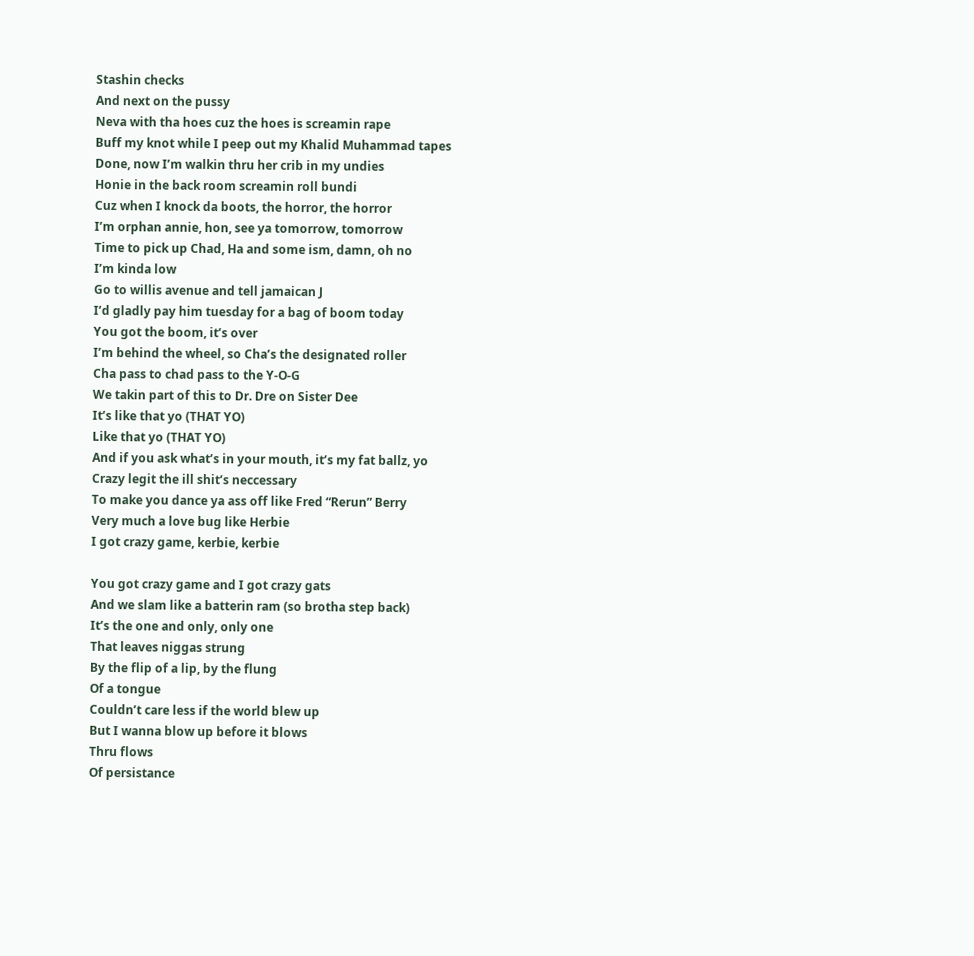Stashin checks
And next on the pussy
Neva with tha hoes cuz the hoes is screamin rape
Buff my knot while I peep out my Khalid Muhammad tapes
Done, now I’m walkin thru her crib in my undies
Honie in the back room screamin roll bundi
Cuz when I knock da boots, the horror, the horror
I’m orphan annie, hon, see ya tomorrow, tomorrow
Time to pick up Chad, Ha and some ism, damn, oh no
I’m kinda low
Go to willis avenue and tell jamaican J
I’d gladly pay him tuesday for a bag of boom today
You got the boom, it’s over
I’m behind the wheel, so Cha’s the designated roller
Cha pass to chad pass to the Y-O-G
We takin part of this to Dr. Dre on Sister Dee
It’s like that yo (THAT YO)
Like that yo (THAT YO)
And if you ask what’s in your mouth, it’s my fat ballz, yo
Crazy legit the ill shit’s neccessary
To make you dance ya ass off like Fred “Rerun” Berry
Very much a love bug like Herbie
I got crazy game, kerbie, kerbie

You got crazy game and I got crazy gats
And we slam like a batterin ram (so brotha step back)
It’s the one and only, only one
That leaves niggas strung
By the flip of a lip, by the flung
Of a tongue
Couldn’t care less if the world blew up
But I wanna blow up before it blows
Thru flows
Of persistance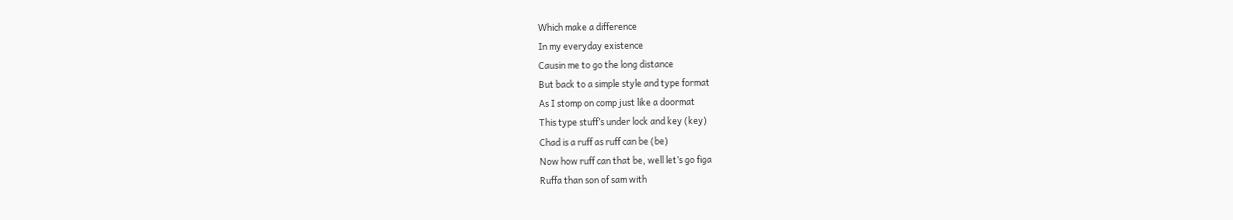Which make a difference
In my everyday existence
Causin me to go the long distance
But back to a simple style and type format
As I stomp on comp just like a doormat
This type stuff’s under lock and key (key)
Chad is a ruff as ruff can be (be)
Now how ruff can that be, well let’s go figa
Ruffa than son of sam with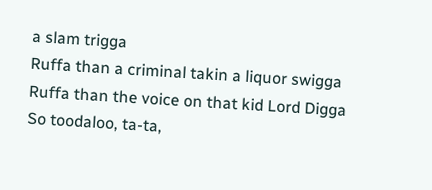a slam trigga
Ruffa than a criminal takin a liquor swigga
Ruffa than the voice on that kid Lord Digga
So toodaloo, ta-ta,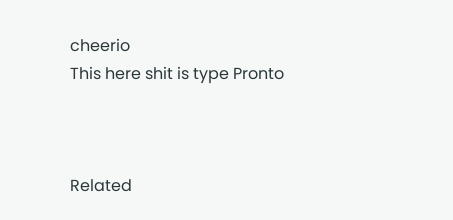cheerio
This here shit is type Pronto



Related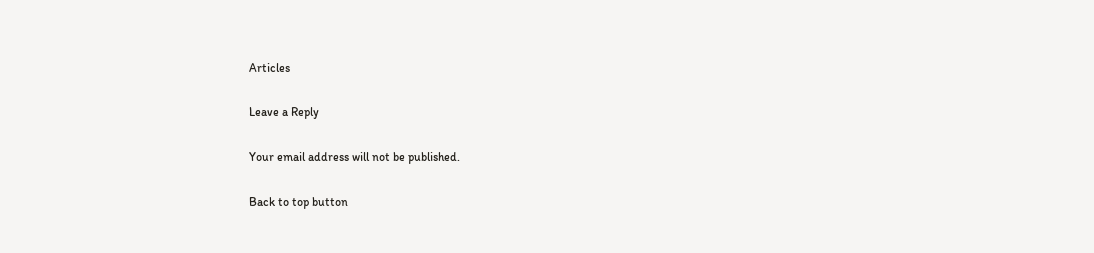Articles

Leave a Reply

Your email address will not be published.

Back to top button